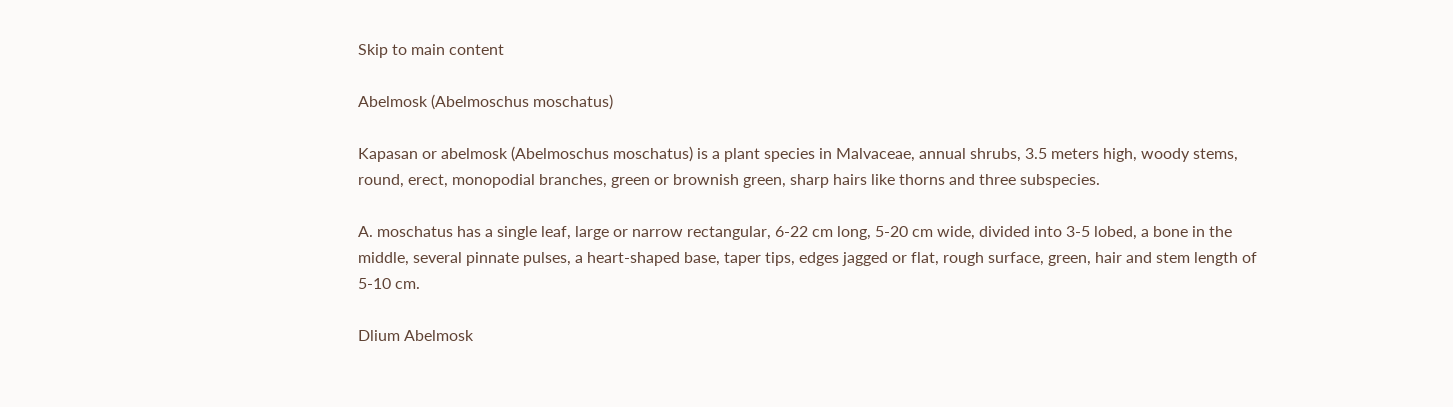Skip to main content

Abelmosk (Abelmoschus moschatus)

Kapasan or abelmosk (Abelmoschus moschatus) is a plant species in Malvaceae, annual shrubs, 3.5 meters high, woody stems, round, erect, monopodial branches, green or brownish green, sharp hairs like thorns and three subspecies.

A. moschatus has a single leaf, large or narrow rectangular, 6-22 cm long, 5-20 cm wide, divided into 3-5 lobed, a bone in the middle, several pinnate pulses, a heart-shaped base, taper tips, edges jagged or flat, rough surface, green, hair and stem length of 5-10 cm.

Dlium Abelmosk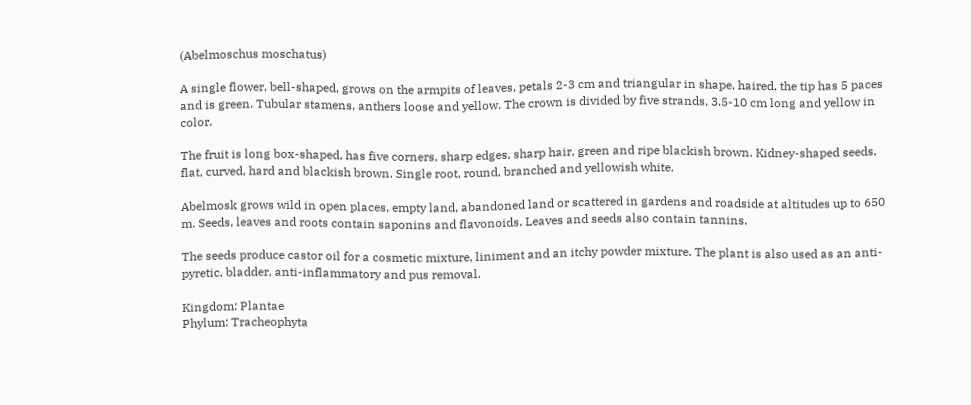(Abelmoschus moschatus)

A single flower, bell-shaped, grows on the armpits of leaves, petals 2-3 cm and triangular in shape, haired, the tip has 5 paces and is green. Tubular stamens, anthers loose and yellow. The crown is divided by five strands, 3.5-10 cm long and yellow in color.

The fruit is long box-shaped, has five corners, sharp edges, sharp hair, green and ripe blackish brown. Kidney-shaped seeds, flat, curved, hard and blackish brown. Single root, round, branched and yellowish white.

Abelmosk grows wild in open places, empty land, abandoned land or scattered in gardens and roadside at altitudes up to 650 m. Seeds, leaves and roots contain saponins and flavonoids. Leaves and seeds also contain tannins.

The seeds produce castor oil for a cosmetic mixture, liniment and an itchy powder mixture. The plant is also used as an anti-pyretic, bladder, anti-inflammatory and pus removal.

Kingdom: Plantae
Phylum: Tracheophyta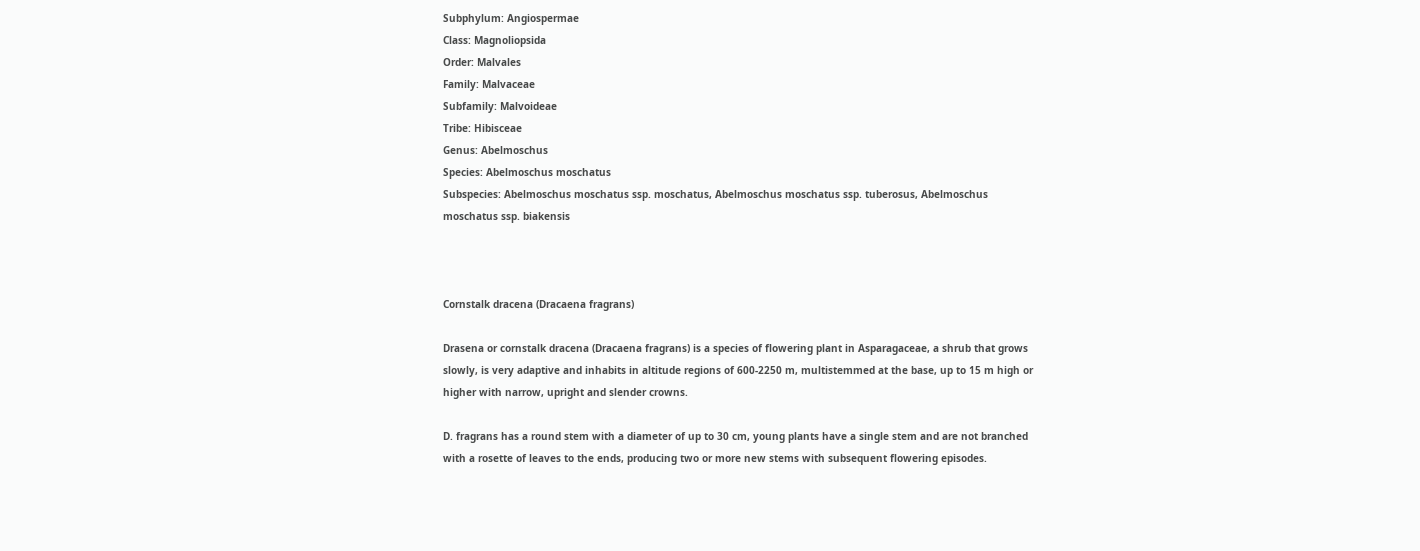Subphylum: Angiospermae
Class: Magnoliopsida
Order: Malvales
Family: Malvaceae
Subfamily: Malvoideae
Tribe: Hibisceae
Genus: Abelmoschus
Species: Abelmoschus moschatus
Subspecies: Abelmoschus moschatus ssp. moschatus, Abelmoschus moschatus ssp. tuberosus, Abelmoschus moschatus ssp. biakensis



Cornstalk dracena (Dracaena fragrans)

Drasena or cornstalk dracena (Dracaena fragrans) is a species of flowering plant in Asparagaceae, a shrub that grows slowly, is very adaptive and inhabits in altitude regions of 600-2250 m, multistemmed at the base, up to 15 m high or higher with narrow, upright and slender crowns.

D. fragrans has a round stem with a diameter of up to 30 cm, young plants have a single stem and are not branched with a rosette of leaves to the ends, producing two or more new stems with subsequent flowering episodes.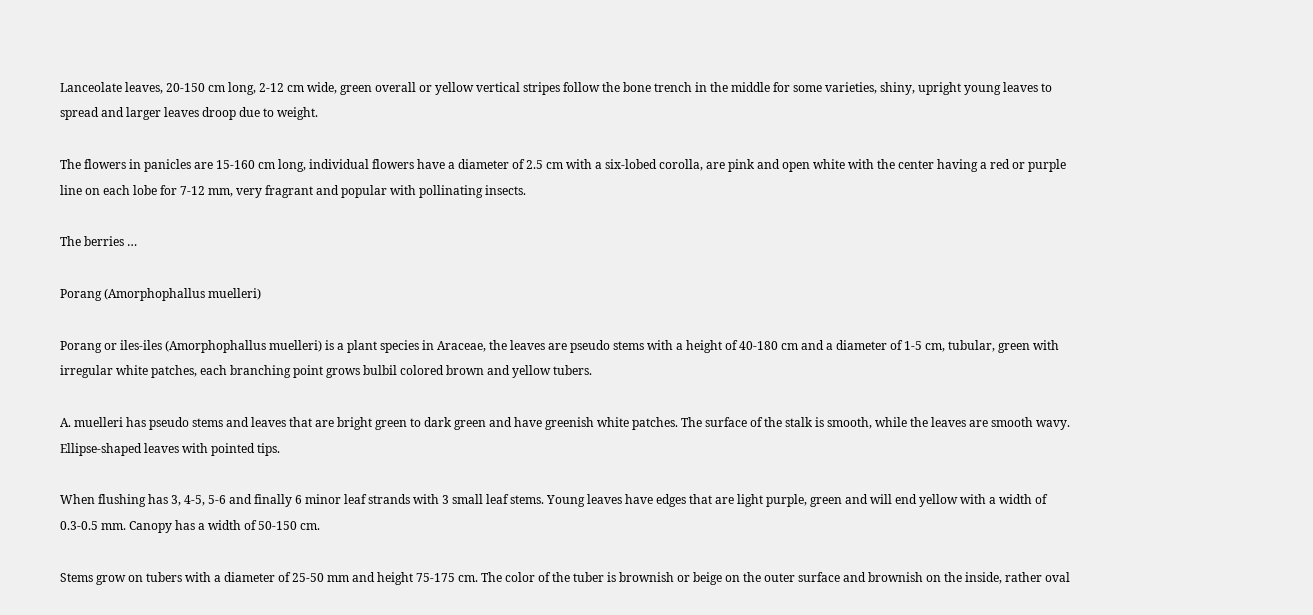Lanceolate leaves, 20-150 cm long, 2-12 cm wide, green overall or yellow vertical stripes follow the bone trench in the middle for some varieties, shiny, upright young leaves to spread and larger leaves droop due to weight.

The flowers in panicles are 15-160 cm long, individual flowers have a diameter of 2.5 cm with a six-lobed corolla, are pink and open white with the center having a red or purple line on each lobe for 7-12 mm, very fragrant and popular with pollinating insects.

The berries …

Porang (Amorphophallus muelleri)

Porang or iles-iles (Amorphophallus muelleri) is a plant species in Araceae, the leaves are pseudo stems with a height of 40-180 cm and a diameter of 1-5 cm, tubular, green with irregular white patches, each branching point grows bulbil colored brown and yellow tubers.

A. muelleri has pseudo stems and leaves that are bright green to dark green and have greenish white patches. The surface of the stalk is smooth, while the leaves are smooth wavy. Ellipse-shaped leaves with pointed tips.

When flushing has 3, 4-5, 5-6 and finally 6 minor leaf strands with 3 small leaf stems. Young leaves have edges that are light purple, green and will end yellow with a width of 0.3-0.5 mm. Canopy has a width of 50-150 cm.

Stems grow on tubers with a diameter of 25-50 mm and height 75-175 cm. The color of the tuber is brownish or beige on the outer surface and brownish on the inside, rather oval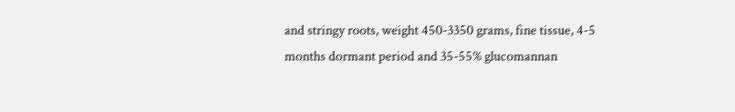and stringy roots, weight 450-3350 grams, fine tissue, 4-5 months dormant period and 35-55% glucomannan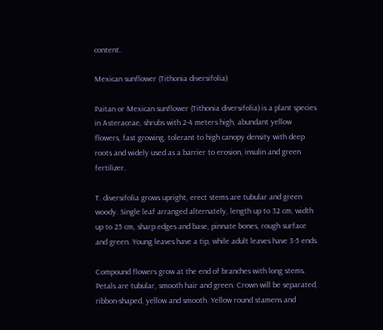content.

Mexican sunflower (Tithonia diversifolia)

Paitan or Mexican sunflower (Tithonia diversifolia) is a plant species in Asteraceae, shrubs with 2-4 meters high, abundant yellow flowers, fast growing, tolerant to high canopy density with deep roots and widely used as a barrier to erosion, insulin and green fertilizer.

T. diversifolia grows upright, erect stems are tubular and green woody. Single leaf arranged alternately, length up to 32 cm, width up to 25 cm, sharp edges and base, pinnate bones, rough surface and green. Young leaves have a tip, while adult leaves have 3-5 ends.

Compound flowers grow at the end of branches with long stems. Petals are tubular, smooth hair and green. Crown will be separated, ribbon-shaped, yellow and smooth. Yellow round stamens and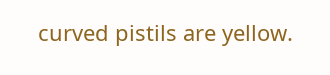curved pistils are yellow.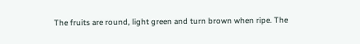The fruits are round, light green and turn brown when ripe. The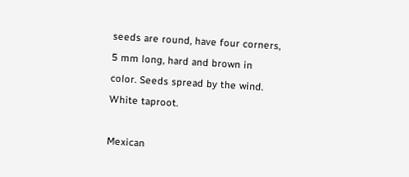seeds are round, have four corners, 5 mm long, hard and brown in color. Seeds spread by the wind. White taproot.

Mexican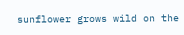sunflower grows wild on the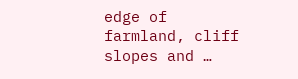edge of farmland, cliff slopes and …